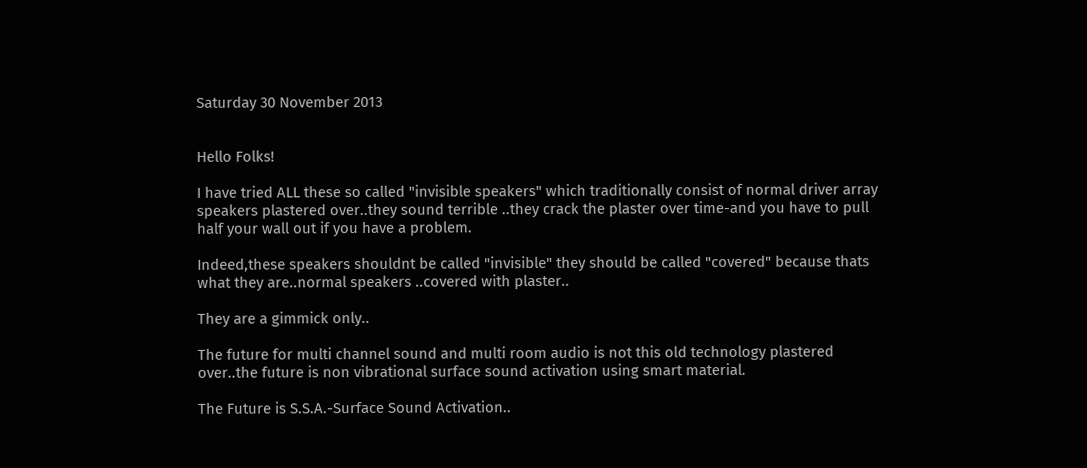Saturday 30 November 2013


Hello Folks!

I have tried ALL these so called "invisible speakers" which traditionally consist of normal driver array  speakers plastered over..they sound terrible ..they crack the plaster over time-and you have to pull half your wall out if you have a problem.

Indeed,these speakers shouldnt be called "invisible" they should be called "covered" because thats what they are..normal speakers ..covered with plaster..

They are a gimmick only..

The future for multi channel sound and multi room audio is not this old technology plastered over..the future is non vibrational surface sound activation using smart material.

The Future is S.S.A.-Surface Sound Activation..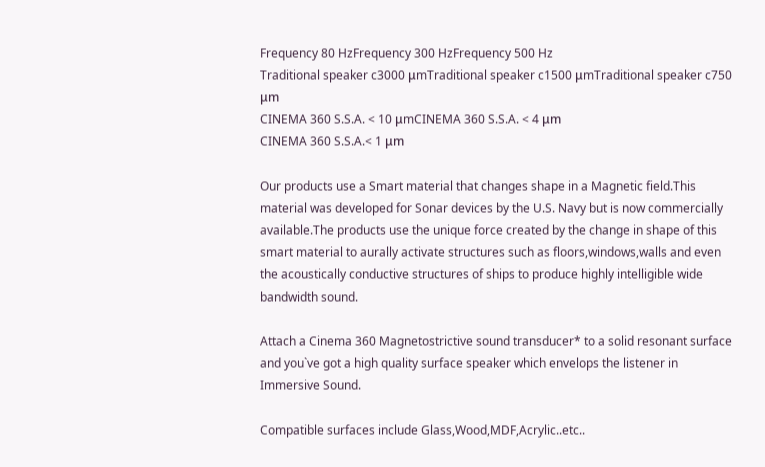Frequency 80 HzFrequency 300 HzFrequency 500 Hz
Traditional speaker c3000 μmTraditional speaker c1500 μmTraditional speaker c750 μm
CINEMA 360 S.S.A. < 10 μmCINEMA 360 S.S.A. < 4 μm
CINEMA 360 S.S.A.< 1 μm

Our products use a Smart material that changes shape in a Magnetic field.This material was developed for Sonar devices by the U.S. Navy but is now commercially available.The products use the unique force created by the change in shape of this smart material to aurally activate structures such as floors,windows,walls and even the acoustically conductive structures of ships to produce highly intelligible wide bandwidth sound.

Attach a Cinema 360 Magnetostrictive sound transducer* to a solid resonant surface and you`ve got a high quality surface speaker which envelops the listener in Immersive Sound.

Compatible surfaces include Glass,Wood,MDF,Acrylic..etc..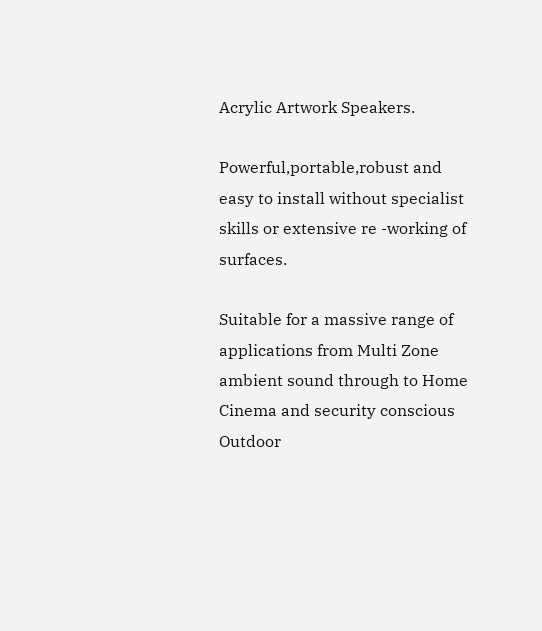Acrylic Artwork Speakers.

Powerful,portable,robust and easy to install without specialist skills or extensive re -working of surfaces.

Suitable for a massive range of applications from Multi Zone ambient sound through to Home Cinema and security conscious Outdoor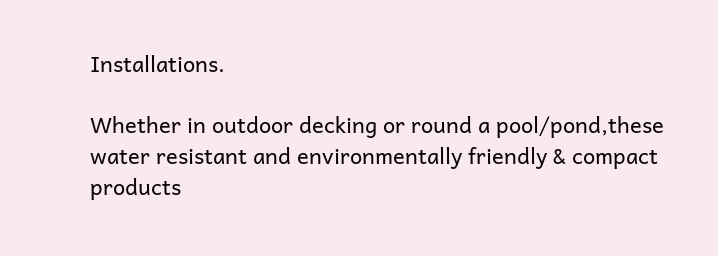Installations.

Whether in outdoor decking or round a pool/pond,these water resistant and environmentally friendly & compact products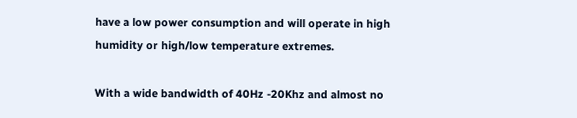have a low power consumption and will operate in high humidity or high/low temperature extremes.

With a wide bandwidth of 40Hz -20Khz and almost no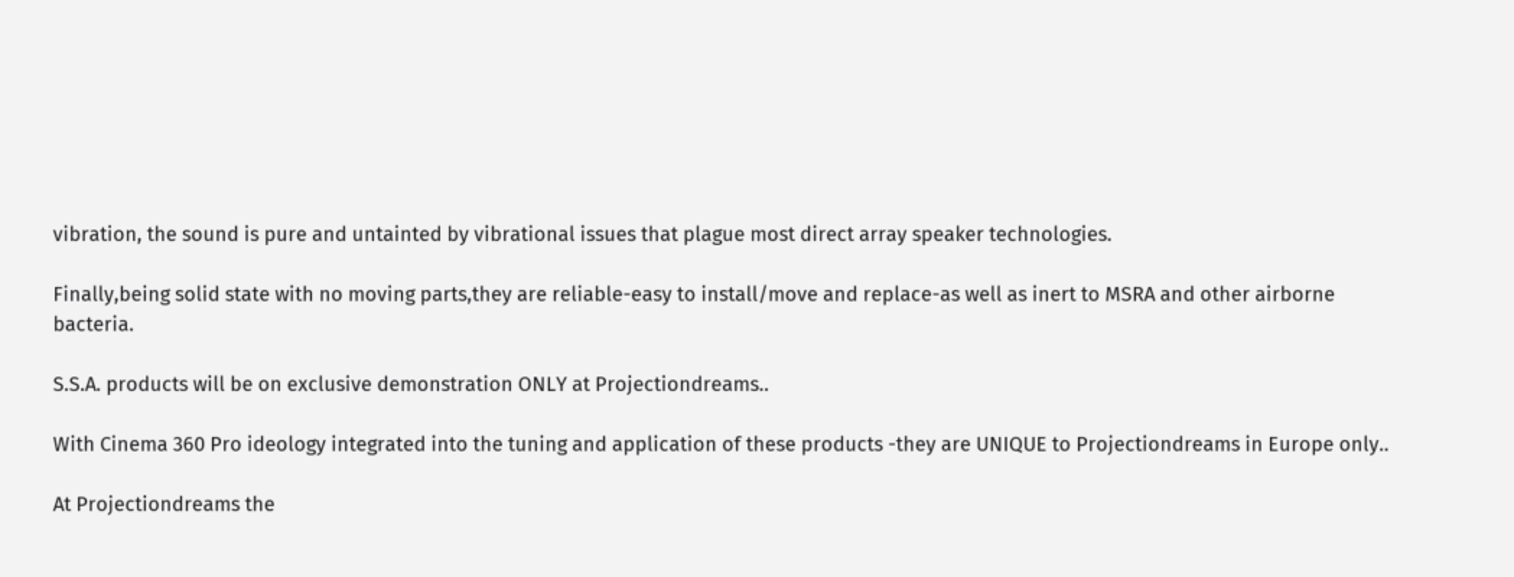vibration, the sound is pure and untainted by vibrational issues that plague most direct array speaker technologies.

Finally,being solid state with no moving parts,they are reliable-easy to install/move and replace-as well as inert to MSRA and other airborne bacteria.

S.S.A. products will be on exclusive demonstration ONLY at Projectiondreams..

With Cinema 360 Pro ideology integrated into the tuning and application of these products -they are UNIQUE to Projectiondreams in Europe only..

At Projectiondreams the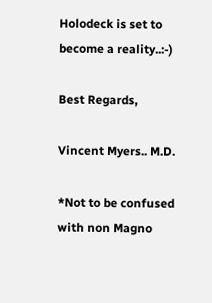Holodeck is set to become a reality..:-)

Best Regards,

Vincent Myers.. M.D.

*Not to be confused with non Magno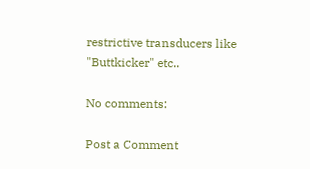restrictive transducers like "Buttkicker" etc..

No comments:

Post a Comment